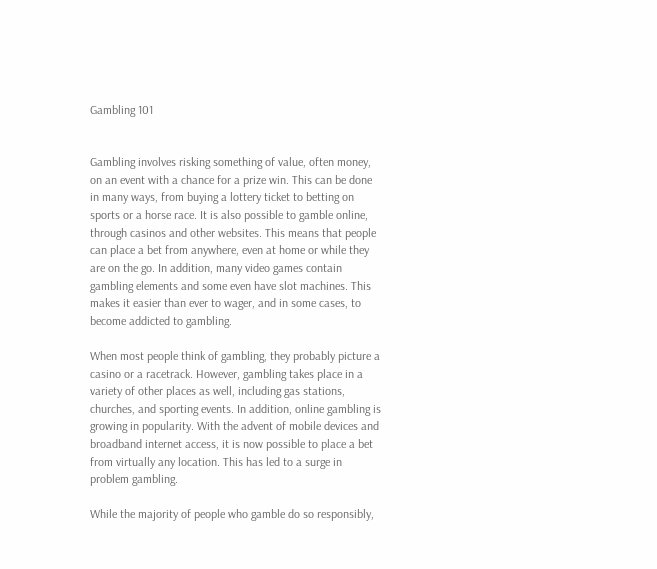Gambling 101


Gambling involves risking something of value, often money, on an event with a chance for a prize win. This can be done in many ways, from buying a lottery ticket to betting on sports or a horse race. It is also possible to gamble online, through casinos and other websites. This means that people can place a bet from anywhere, even at home or while they are on the go. In addition, many video games contain gambling elements and some even have slot machines. This makes it easier than ever to wager, and in some cases, to become addicted to gambling.

When most people think of gambling, they probably picture a casino or a racetrack. However, gambling takes place in a variety of other places as well, including gas stations, churches, and sporting events. In addition, online gambling is growing in popularity. With the advent of mobile devices and broadband internet access, it is now possible to place a bet from virtually any location. This has led to a surge in problem gambling.

While the majority of people who gamble do so responsibly,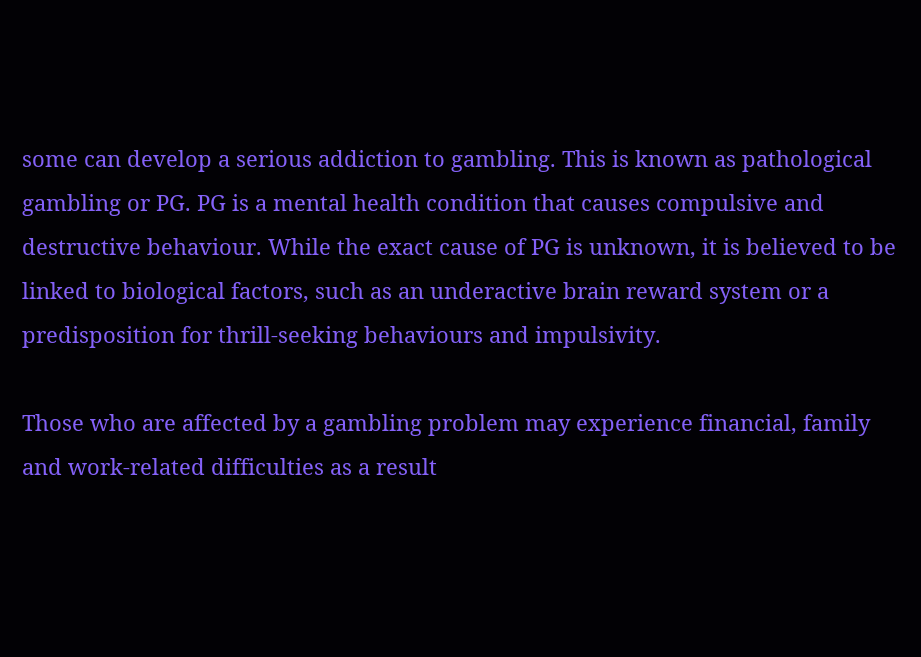some can develop a serious addiction to gambling. This is known as pathological gambling or PG. PG is a mental health condition that causes compulsive and destructive behaviour. While the exact cause of PG is unknown, it is believed to be linked to biological factors, such as an underactive brain reward system or a predisposition for thrill-seeking behaviours and impulsivity.

Those who are affected by a gambling problem may experience financial, family and work-related difficulties as a result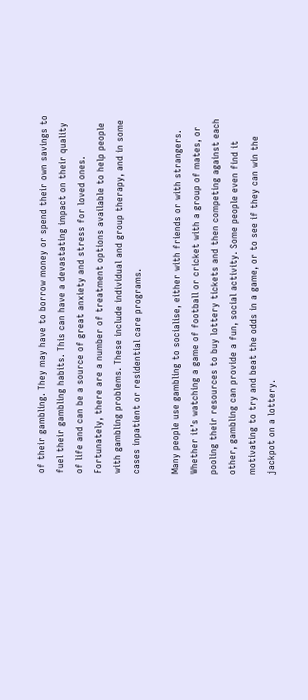of their gambling. They may have to borrow money or spend their own savings to fuel their gambling habits. This can have a devastating impact on their quality of life and can be a source of great anxiety and stress for loved ones. Fortunately, there are a number of treatment options available to help people with gambling problems. These include individual and group therapy, and in some cases inpatient or residential care programs.

Many people use gambling to socialise, either with friends or with strangers. Whether it’s watching a game of football or cricket with a group of mates, or pooling their resources to buy lottery tickets and then competing against each other, gambling can provide a fun, social activity. Some people even find it motivating to try and beat the odds in a game, or to see if they can win the jackpot on a lottery.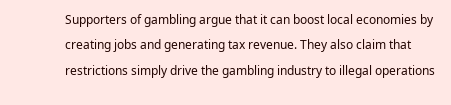Supporters of gambling argue that it can boost local economies by creating jobs and generating tax revenue. They also claim that restrictions simply drive the gambling industry to illegal operations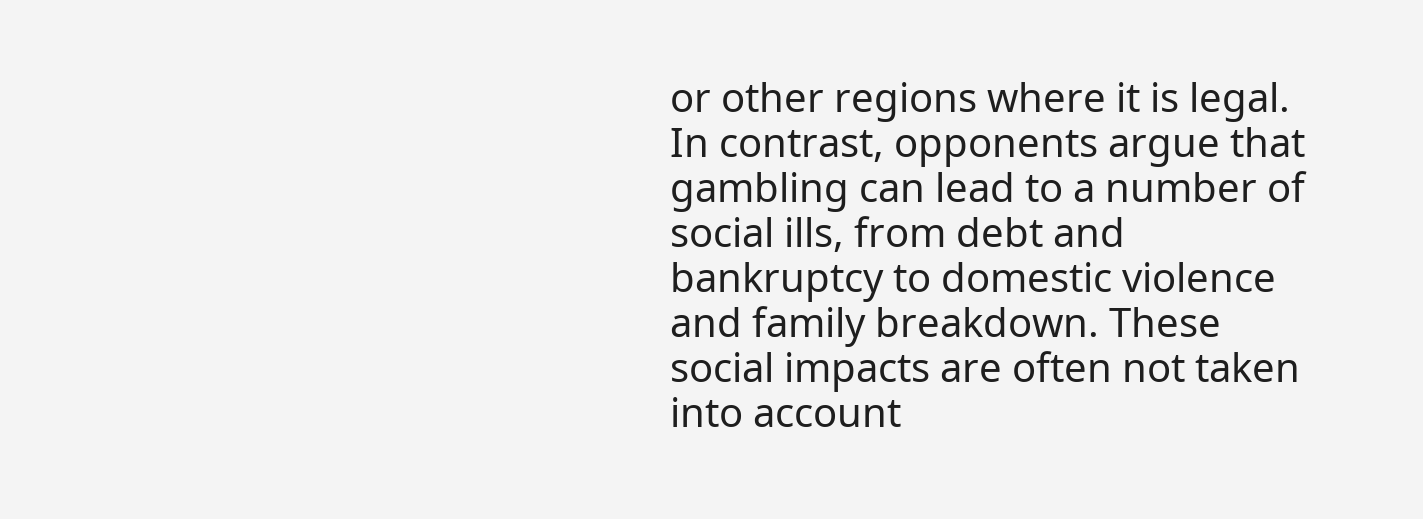or other regions where it is legal. In contrast, opponents argue that gambling can lead to a number of social ills, from debt and bankruptcy to domestic violence and family breakdown. These social impacts are often not taken into account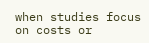when studies focus on costs or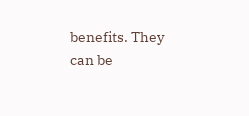benefits. They can be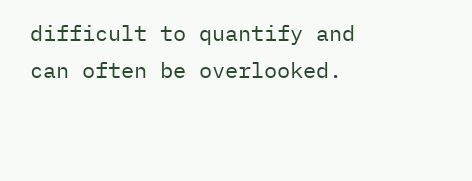difficult to quantify and can often be overlooked.